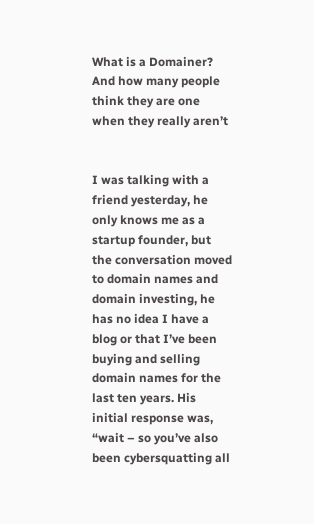What is a Domainer? And how many people think they are one when they really aren’t


I was talking with a friend yesterday, he only knows me as a startup founder, but the conversation moved to domain names and domain investing, he has no idea I have a blog or that I’ve been buying and selling domain names for the last ten years. His initial response was, “wait – so you’ve also been cybersquatting all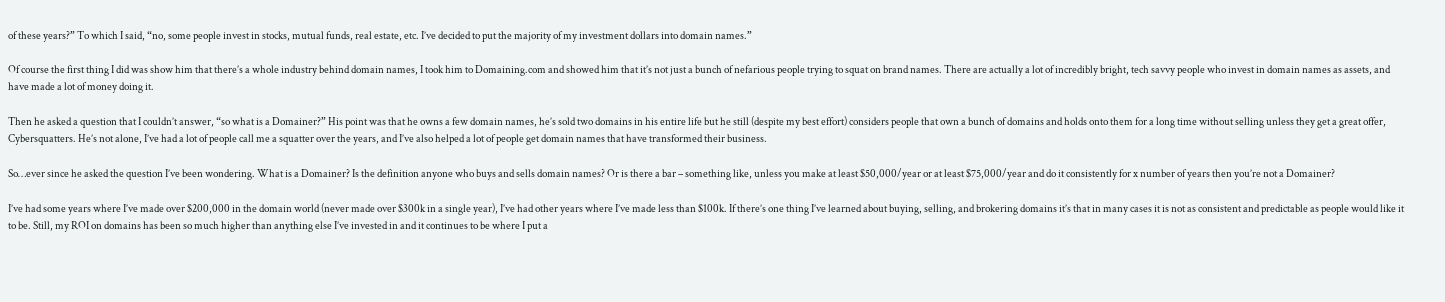of these years?” To which I said, “no, some people invest in stocks, mutual funds, real estate, etc. I’ve decided to put the majority of my investment dollars into domain names.”

Of course the first thing I did was show him that there’s a whole industry behind domain names, I took him to Domaining.com and showed him that it’s not just a bunch of nefarious people trying to squat on brand names. There are actually a lot of incredibly bright, tech savvy people who invest in domain names as assets, and have made a lot of money doing it.

Then he asked a question that I couldn’t answer, “so what is a Domainer?” His point was that he owns a few domain names, he’s sold two domains in his entire life but he still (despite my best effort) considers people that own a bunch of domains and holds onto them for a long time without selling unless they get a great offer, Cybersquatters. He’s not alone, I’ve had a lot of people call me a squatter over the years, and I’ve also helped a lot of people get domain names that have transformed their business.

So…ever since he asked the question I’ve been wondering. What is a Domainer? Is the definition anyone who buys and sells domain names? Or is there a bar – something like, unless you make at least $50,000/year or at least $75,000/year and do it consistently for x number of years then you’re not a Domainer?

I’ve had some years where I’ve made over $200,000 in the domain world (never made over $300k in a single year), I’ve had other years where I’ve made less than $100k. If there’s one thing I’ve learned about buying, selling, and brokering domains it’s that in many cases it is not as consistent and predictable as people would like it to be. Still, my ROI on domains has been so much higher than anything else I’ve invested in and it continues to be where I put a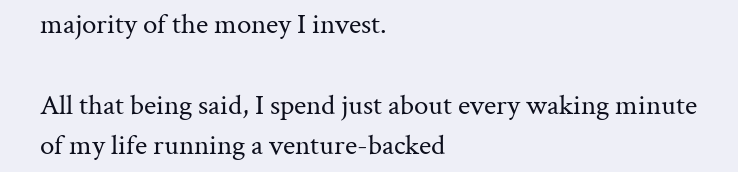majority of the money I invest.

All that being said, I spend just about every waking minute of my life running a venture-backed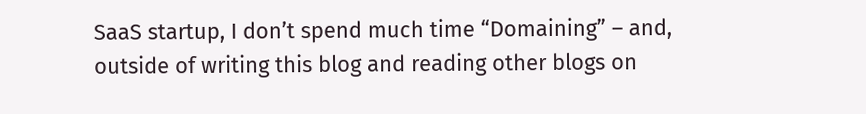SaaS startup, I don’t spend much time “Domaining” – and, outside of writing this blog and reading other blogs on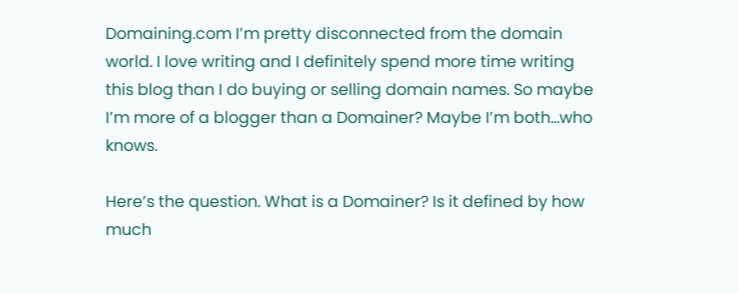Domaining.com I’m pretty disconnected from the domain world. I love writing and I definitely spend more time writing this blog than I do buying or selling domain names. So maybe I’m more of a blogger than a Domainer? Maybe I’m both…who knows.

Here’s the question. What is a Domainer? Is it defined by how much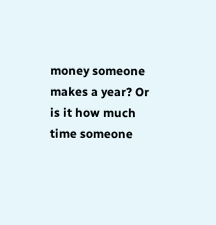money someone makes a year? Or is it how much time someone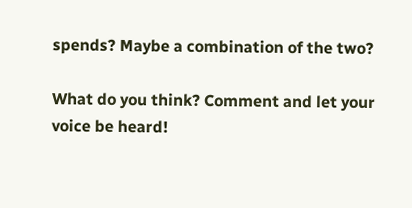spends? Maybe a combination of the two?

What do you think? Comment and let your voice be heard!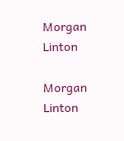Morgan Linton

Morgan Linton